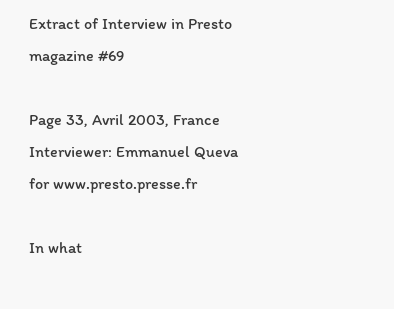Extract of Interview in Presto magazine #69

Page 33, Avril 2003, France
Interviewer: Emmanuel Queva for www.presto.presse.fr

In what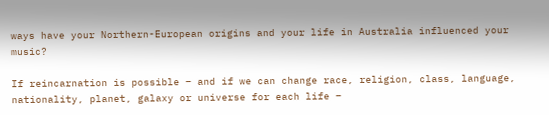ways have your Northern-European origins and your life in Australia influenced your music?

If reincarnation is possible – and if we can change race, religion, class, language, nationality, planet, galaxy or universe for each life –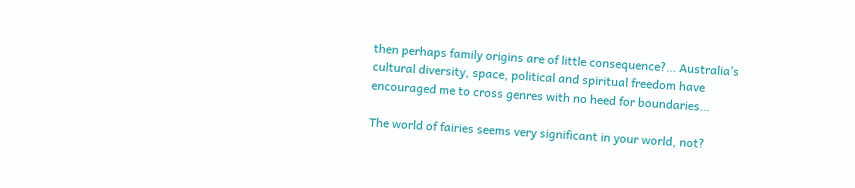then perhaps family origins are of little consequence?… Australia’s cultural diversity, space, political and spiritual freedom have encouraged me to cross genres with no heed for boundaries…

The world of fairies seems very significant in your world, not?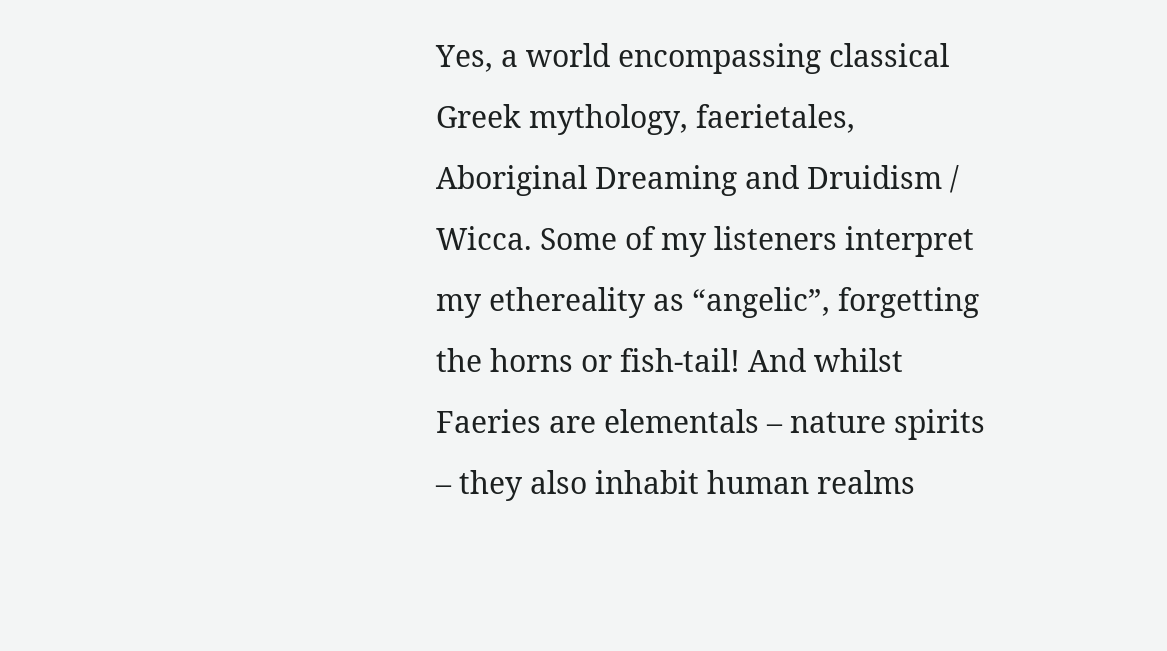Yes, a world encompassing classical Greek mythology, faerietales, Aboriginal Dreaming and Druidism / Wicca. Some of my listeners interpret my ethereality as “angelic”, forgetting the horns or fish-tail! And whilst Faeries are elementals – nature spirits – they also inhabit human realms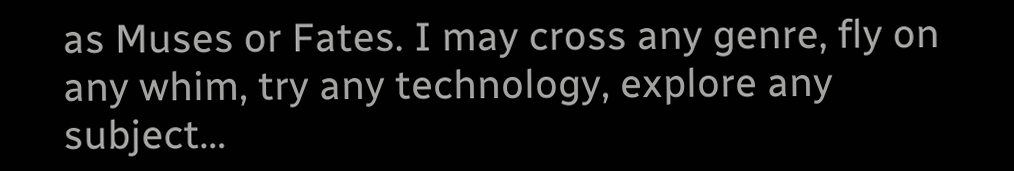as Muses or Fates. I may cross any genre, fly on any whim, try any technology, explore any subject…